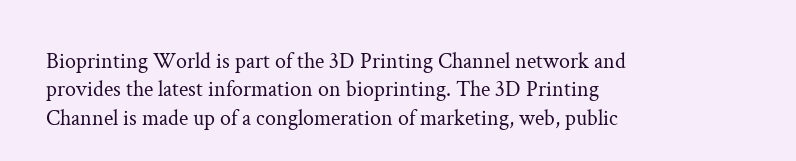Bioprinting World is part of the 3D Printing Channel network and provides the latest information on bioprinting. The 3D Printing Channel is made up of a conglomeration of marketing, web, public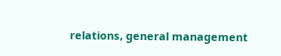relations, general management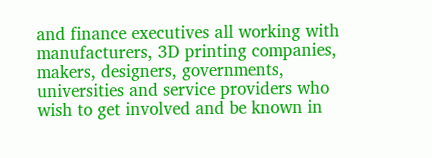and finance executives all working with manufacturers, 3D printing companies, makers, designers, governments, universities and service providers who wish to get involved and be known in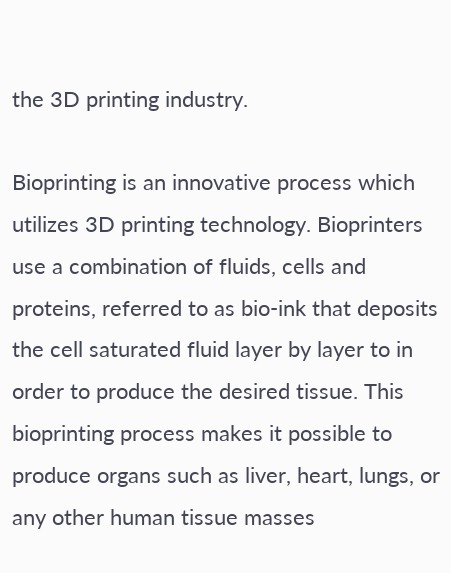the 3D printing industry.

Bioprinting is an innovative process which utilizes 3D printing technology. Bioprinters use a combination of fluids, cells and proteins, referred to as bio-ink that deposits the cell saturated fluid layer by layer to in order to produce the desired tissue. This bioprinting process makes it possible to produce organs such as liver, heart, lungs, or any other human tissue masses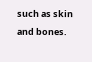such as skin and bones.